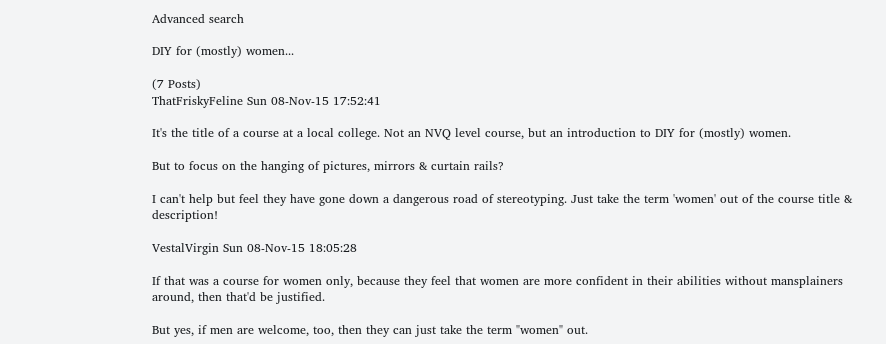Advanced search

DIY for (mostly) women...

(7 Posts)
ThatFriskyFeline Sun 08-Nov-15 17:52:41

It's the title of a course at a local college. Not an NVQ level course, but an introduction to DIY for (mostly) women.

But to focus on the hanging of pictures, mirrors & curtain rails?

I can't help but feel they have gone down a dangerous road of stereotyping. Just take the term 'women' out of the course title & description!

VestalVirgin Sun 08-Nov-15 18:05:28

If that was a course for women only, because they feel that women are more confident in their abilities without mansplainers around, then that'd be justified.

But yes, if men are welcome, too, then they can just take the term "women" out.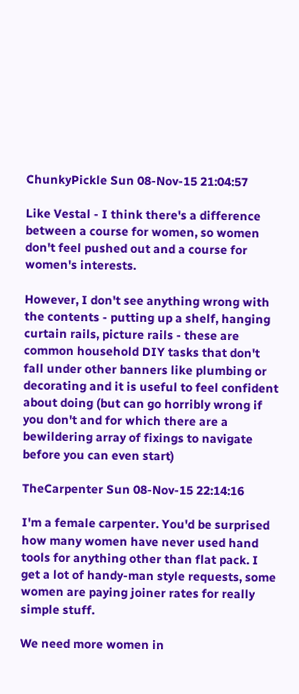ChunkyPickle Sun 08-Nov-15 21:04:57

Like Vestal - I think there's a difference between a course for women, so women don't feel pushed out and a course for women's interests.

However, I don't see anything wrong with the contents - putting up a shelf, hanging curtain rails, picture rails - these are common household DIY tasks that don't fall under other banners like plumbing or decorating and it is useful to feel confident about doing (but can go horribly wrong if you don't and for which there are a bewildering array of fixings to navigate before you can even start)

TheCarpenter Sun 08-Nov-15 22:14:16

I'm a female carpenter. You'd be surprised how many women have never used hand tools for anything other than flat pack. I get a lot of handy-man style requests, some women are paying joiner rates for really simple stuff.

We need more women in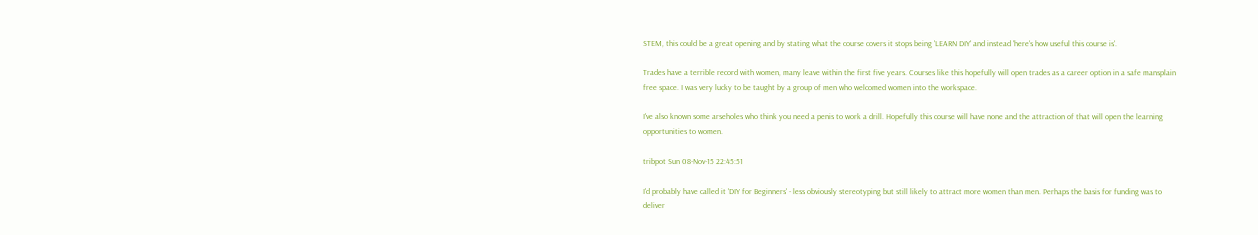STEM, this could be a great opening and by stating what the course covers it stops being 'LEARN DIY' and instead 'here's how useful this course is'.

Trades have a terrible record with women, many leave within the first five years. Courses like this hopefully will open trades as a career option in a safe mansplain free space. I was very lucky to be taught by a group of men who welcomed women into the workspace.

I've also known some arseholes who think you need a penis to work a drill. Hopefully this course will have none and the attraction of that will open the learning opportunities to women.

tribpot Sun 08-Nov-15 22:45:51

I'd probably have called it 'DIY for Beginners' - less obviously stereotyping but still likely to attract more women than men. Perhaps the basis for funding was to deliver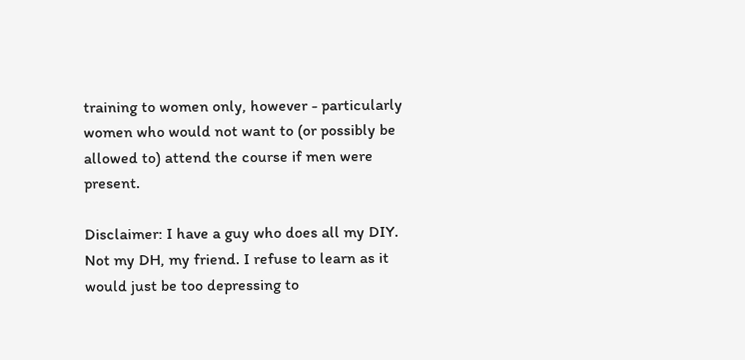training to women only, however - particularly women who would not want to (or possibly be allowed to) attend the course if men were present.

Disclaimer: I have a guy who does all my DIY. Not my DH, my friend. I refuse to learn as it would just be too depressing to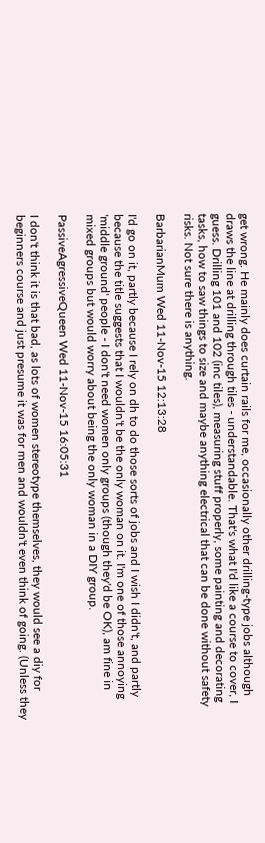get wrong. He mainly does curtain rails for me, occasionally other drilling-type jobs although draws the line at drilling through tiles - understandable. That's what I'd like a course to cover, I guess. Drilling 101 and 102 (inc tiles), measuring stuff properly, some painting and decorating tasks, how to saw things to size and maybe anything electrical that can be done without safety risks. Not sure there is anything.

BarbarianMum Wed 11-Nov-15 12:13:28

I'd go on it, partly because I rely on dh to do those sorts of jobs and I wish I didn't, and partly because the title suggests that I wouldn't be the only woman on it. I'm one of those annoying 'middle ground' people - I don't need women only groups (though they'd be OK), am fine in mixed groups but would worry about being the only woman in a DIY group.

PassiveAgressiveQueen Wed 11-Nov-15 16:05:31

I don't think it is that bad, as lots of women stereotype themselves, they would see a diy for beginners course and just presume it was for men and wouldn't even think of going. (Unless they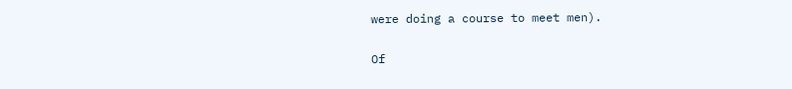were doing a course to meet men).

Of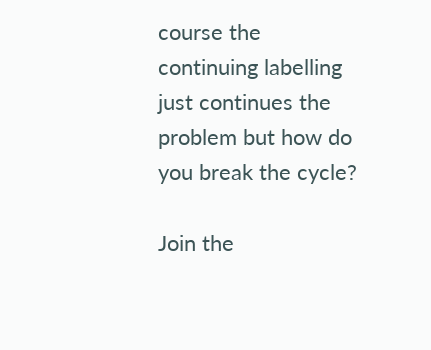course the continuing labelling just continues the problem but how do you break the cycle?

Join the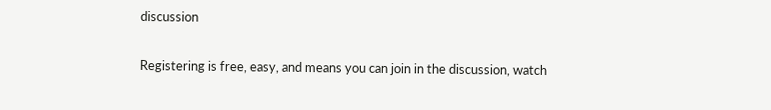discussion

Registering is free, easy, and means you can join in the discussion, watch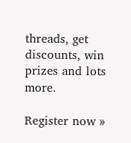threads, get discounts, win prizes and lots more.

Register now »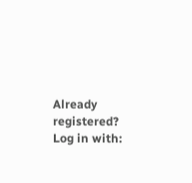Already registered? Log in with: